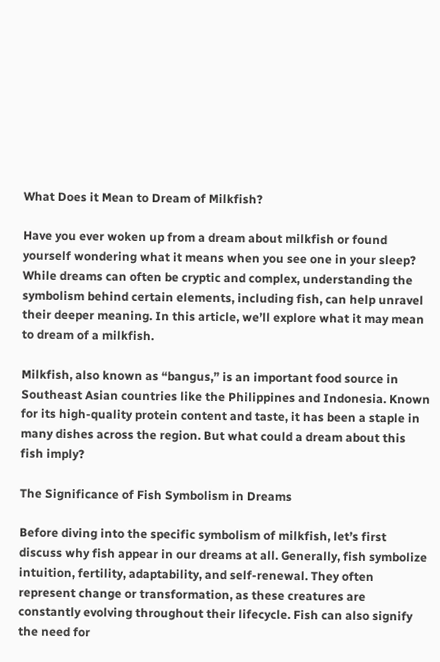What Does it Mean to Dream of Milkfish?

Have you ever woken up from a dream about milkfish or found yourself wondering what it means when you see one in your sleep? While dreams can often be cryptic and complex, understanding the symbolism behind certain elements, including fish, can help unravel their deeper meaning. In this article, we’ll explore what it may mean to dream of a milkfish.

Milkfish, also known as “bangus,” is an important food source in Southeast Asian countries like the Philippines and Indonesia. Known for its high-quality protein content and taste, it has been a staple in many dishes across the region. But what could a dream about this fish imply?

The Significance of Fish Symbolism in Dreams

Before diving into the specific symbolism of milkfish, let’s first discuss why fish appear in our dreams at all. Generally, fish symbolize intuition, fertility, adaptability, and self-renewal. They often represent change or transformation, as these creatures are constantly evolving throughout their lifecycle. Fish can also signify the need for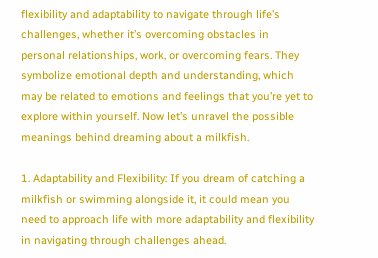flexibility and adaptability to navigate through life’s challenges, whether it’s overcoming obstacles in personal relationships, work, or overcoming fears. They symbolize emotional depth and understanding, which may be related to emotions and feelings that you’re yet to explore within yourself. Now let’s unravel the possible meanings behind dreaming about a milkfish.

1. Adaptability and Flexibility: If you dream of catching a milkfish or swimming alongside it, it could mean you need to approach life with more adaptability and flexibility in navigating through challenges ahead.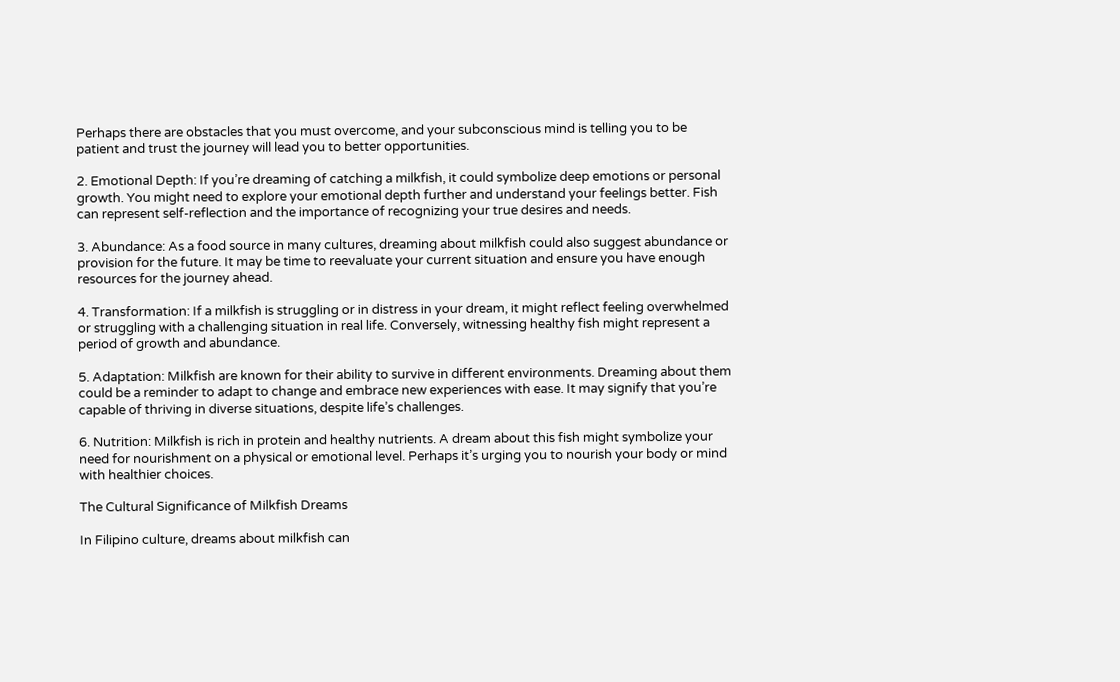Perhaps there are obstacles that you must overcome, and your subconscious mind is telling you to be patient and trust the journey will lead you to better opportunities.

2. Emotional Depth: If you’re dreaming of catching a milkfish, it could symbolize deep emotions or personal growth. You might need to explore your emotional depth further and understand your feelings better. Fish can represent self-reflection and the importance of recognizing your true desires and needs.

3. Abundance: As a food source in many cultures, dreaming about milkfish could also suggest abundance or provision for the future. It may be time to reevaluate your current situation and ensure you have enough resources for the journey ahead.

4. Transformation: If a milkfish is struggling or in distress in your dream, it might reflect feeling overwhelmed or struggling with a challenging situation in real life. Conversely, witnessing healthy fish might represent a period of growth and abundance.

5. Adaptation: Milkfish are known for their ability to survive in different environments. Dreaming about them could be a reminder to adapt to change and embrace new experiences with ease. It may signify that you’re capable of thriving in diverse situations, despite life’s challenges.

6. Nutrition: Milkfish is rich in protein and healthy nutrients. A dream about this fish might symbolize your need for nourishment on a physical or emotional level. Perhaps it’s urging you to nourish your body or mind with healthier choices.

The Cultural Significance of Milkfish Dreams

In Filipino culture, dreams about milkfish can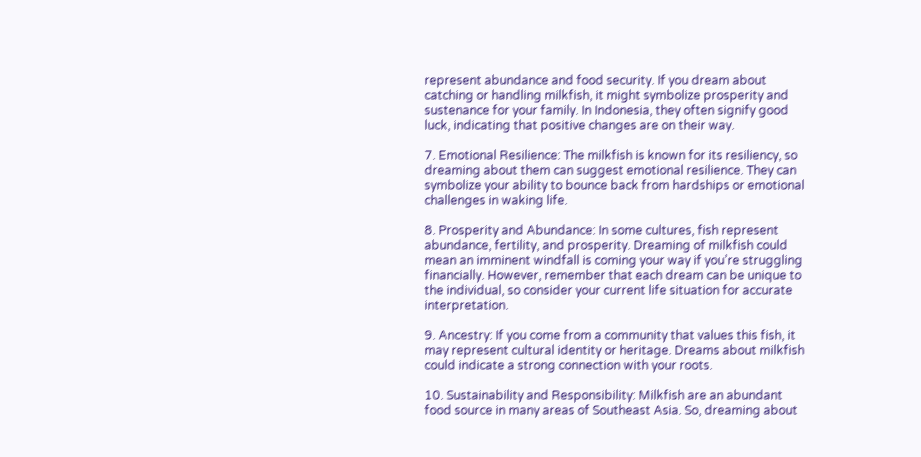represent abundance and food security. If you dream about catching or handling milkfish, it might symbolize prosperity and sustenance for your family. In Indonesia, they often signify good luck, indicating that positive changes are on their way.

7. Emotional Resilience: The milkfish is known for its resiliency, so dreaming about them can suggest emotional resilience. They can symbolize your ability to bounce back from hardships or emotional challenges in waking life.

8. Prosperity and Abundance: In some cultures, fish represent abundance, fertility, and prosperity. Dreaming of milkfish could mean an imminent windfall is coming your way if you’re struggling financially. However, remember that each dream can be unique to the individual, so consider your current life situation for accurate interpretation.

9. Ancestry: If you come from a community that values this fish, it may represent cultural identity or heritage. Dreams about milkfish could indicate a strong connection with your roots.

10. Sustainability and Responsibility: Milkfish are an abundant food source in many areas of Southeast Asia. So, dreaming about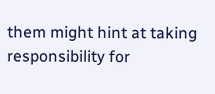them might hint at taking responsibility for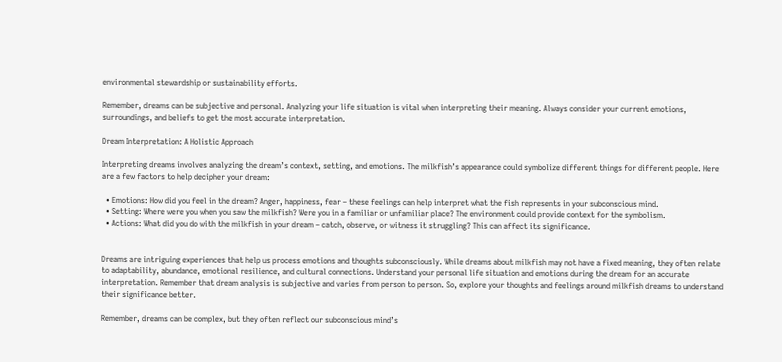environmental stewardship or sustainability efforts.

Remember, dreams can be subjective and personal. Analyzing your life situation is vital when interpreting their meaning. Always consider your current emotions, surroundings, and beliefs to get the most accurate interpretation.

Dream Interpretation: A Holistic Approach

Interpreting dreams involves analyzing the dream’s context, setting, and emotions. The milkfish’s appearance could symbolize different things for different people. Here are a few factors to help decipher your dream:

  • Emotions: How did you feel in the dream? Anger, happiness, fear – these feelings can help interpret what the fish represents in your subconscious mind.
  • Setting: Where were you when you saw the milkfish? Were you in a familiar or unfamiliar place? The environment could provide context for the symbolism.
  • Actions: What did you do with the milkfish in your dream – catch, observe, or witness it struggling? This can affect its significance.


Dreams are intriguing experiences that help us process emotions and thoughts subconsciously. While dreams about milkfish may not have a fixed meaning, they often relate to adaptability, abundance, emotional resilience, and cultural connections. Understand your personal life situation and emotions during the dream for an accurate interpretation. Remember that dream analysis is subjective and varies from person to person. So, explore your thoughts and feelings around milkfish dreams to understand their significance better.

Remember, dreams can be complex, but they often reflect our subconscious mind’s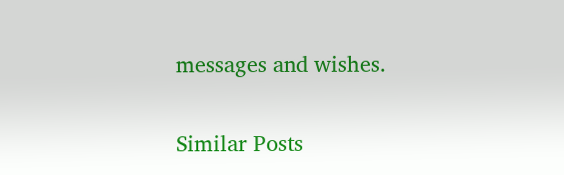messages and wishes.

Similar Posts